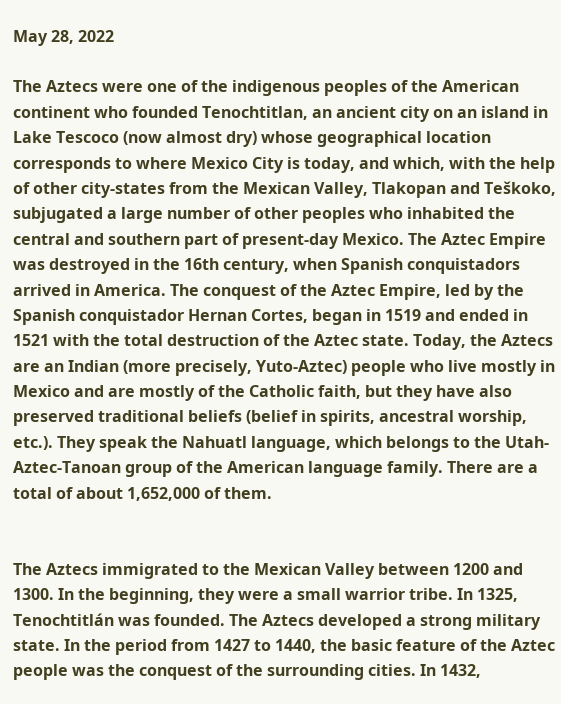May 28, 2022

The Aztecs were one of the indigenous peoples of the American continent who founded Tenochtitlan, an ancient city on an island in Lake Tescoco (now almost dry) whose geographical location corresponds to where Mexico City is today, and which, with the help of other city-states from the Mexican Valley, Tlakopan and Teškoko, subjugated a large number of other peoples who inhabited the central and southern part of present-day Mexico. The Aztec Empire was destroyed in the 16th century, when Spanish conquistadors arrived in America. The conquest of the Aztec Empire, led by the Spanish conquistador Hernan Cortes, began in 1519 and ended in 1521 with the total destruction of the Aztec state. Today, the Aztecs are an Indian (more precisely, Yuto-Aztec) people who live mostly in Mexico and are mostly of the Catholic faith, but they have also preserved traditional beliefs (belief in spirits, ancestral worship, etc.). They speak the Nahuatl language, which belongs to the Utah-Aztec-Tanoan group of the American language family. There are a total of about 1,652,000 of them.


The Aztecs immigrated to the Mexican Valley between 1200 and 1300. In the beginning, they were a small warrior tribe. In 1325, Tenochtitlán was founded. The Aztecs developed a strong military state. In the period from 1427 to 1440, the basic feature of the Aztec people was the conquest of the surrounding cities. In 1432,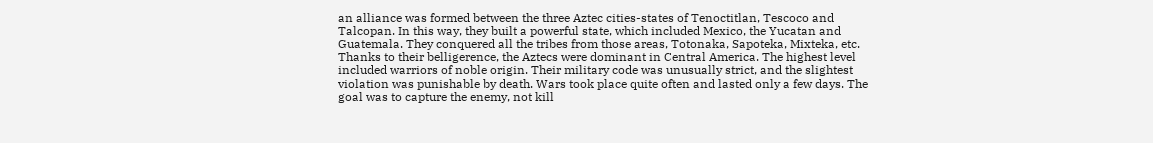an alliance was formed between the three Aztec cities-states of Tenoctitlan, Tescoco and Talcopan. In this way, they built a powerful state, which included Mexico, the Yucatan and Guatemala. They conquered all the tribes from those areas, Totonaka, Sapoteka, Mixteka, etc. Thanks to their belligerence, the Aztecs were dominant in Central America. The highest level included warriors of noble origin. Their military code was unusually strict, and the slightest violation was punishable by death. Wars took place quite often and lasted only a few days. The goal was to capture the enemy, not kill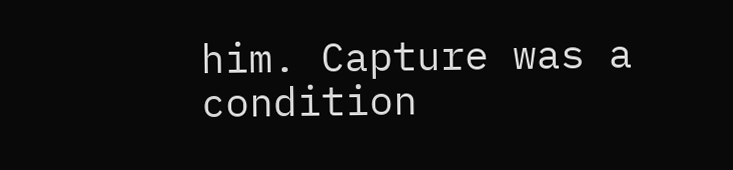him. Capture was a condition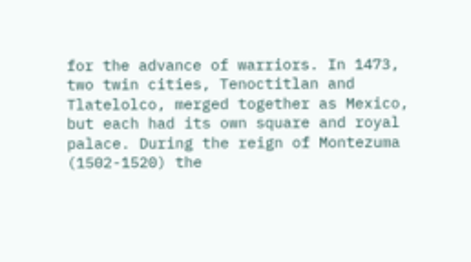for the advance of warriors. In 1473, two twin cities, Tenoctitlan and Tlatelolco, merged together as Mexico, but each had its own square and royal palace. During the reign of Montezuma (1502-1520) the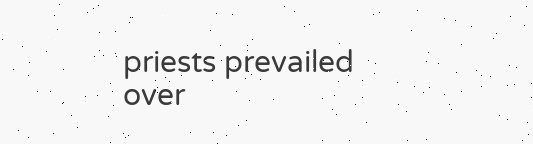priests prevailed over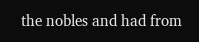the nobles and had from